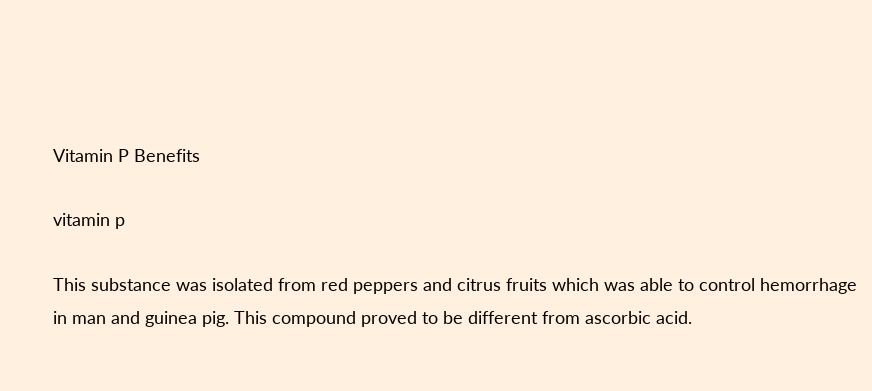Vitamin P Benefits

vitamin p

This substance was isolated from red peppers and citrus fruits which was able to control hemorrhage in man and guinea pig. This compound proved to be different from ascorbic acid.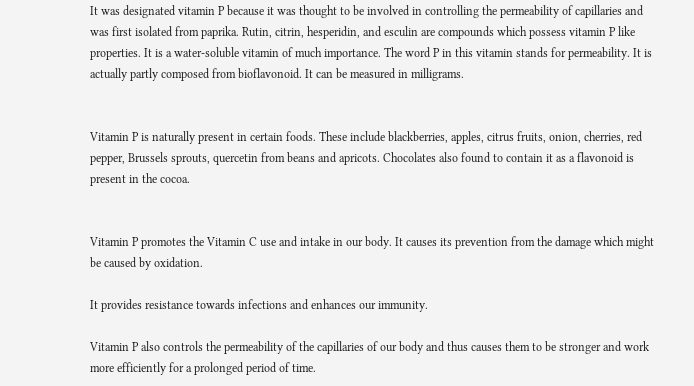It was designated vitamin P because it was thought to be involved in controlling the permeability of capillaries and was first isolated from paprika. Rutin, citrin, hesperidin, and esculin are compounds which possess vitamin P like properties. It is a water-soluble vitamin of much importance. The word P in this vitamin stands for permeability. It is actually partly composed from bioflavonoid. It can be measured in milligrams.


Vitamin P is naturally present in certain foods. These include blackberries, apples, citrus fruits, onion, cherries, red pepper, Brussels sprouts, quercetin from beans and apricots. Chocolates also found to contain it as a flavonoid is present in the cocoa.


Vitamin P promotes the Vitamin C use and intake in our body. It causes its prevention from the damage which might be caused by oxidation.

It provides resistance towards infections and enhances our immunity.

Vitamin P also controls the permeability of the capillaries of our body and thus causes them to be stronger and work more efficiently for a prolonged period of time.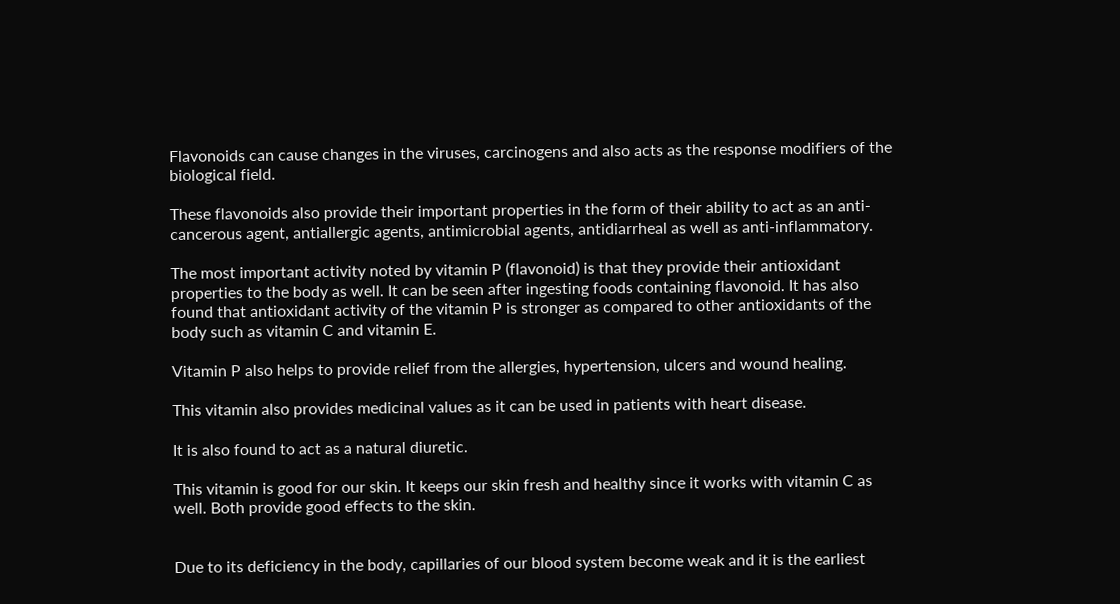Flavonoids can cause changes in the viruses, carcinogens and also acts as the response modifiers of the biological field.

These flavonoids also provide their important properties in the form of their ability to act as an anti-cancerous agent, antiallergic agents, antimicrobial agents, antidiarrheal as well as anti-inflammatory.

The most important activity noted by vitamin P (flavonoid) is that they provide their antioxidant properties to the body as well. It can be seen after ingesting foods containing flavonoid. It has also found that antioxidant activity of the vitamin P is stronger as compared to other antioxidants of the body such as vitamin C and vitamin E.

Vitamin P also helps to provide relief from the allergies, hypertension, ulcers and wound healing.

This vitamin also provides medicinal values as it can be used in patients with heart disease.

It is also found to act as a natural diuretic.

This vitamin is good for our skin. It keeps our skin fresh and healthy since it works with vitamin C as well. Both provide good effects to the skin.


Due to its deficiency in the body, capillaries of our blood system become weak and it is the earliest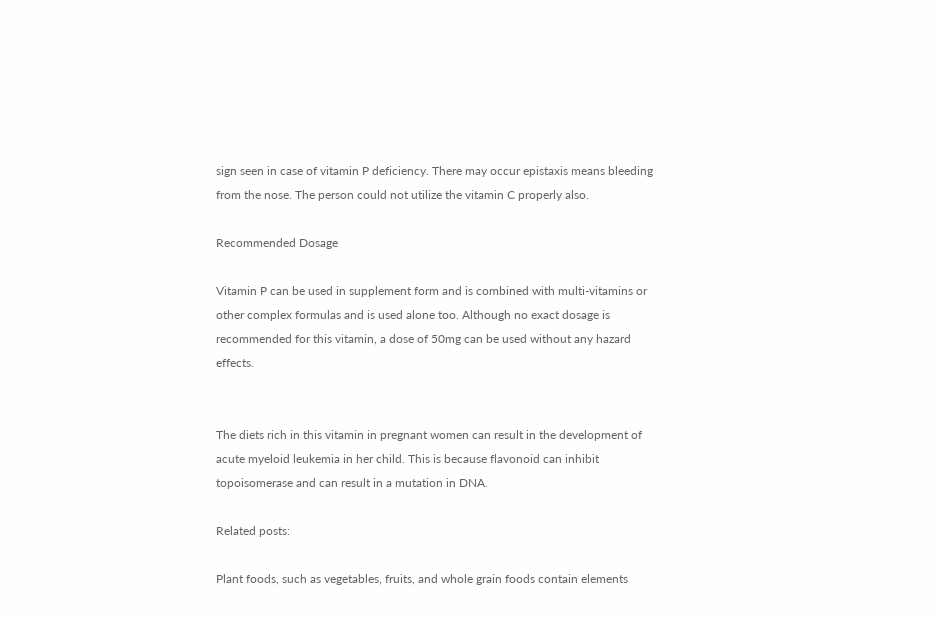sign seen in case of vitamin P deficiency. There may occur epistaxis means bleeding from the nose. The person could not utilize the vitamin C properly also.

Recommended Dosage

Vitamin P can be used in supplement form and is combined with multi-vitamins or other complex formulas and is used alone too. Although no exact dosage is recommended for this vitamin, a dose of 50mg can be used without any hazard effects.


The diets rich in this vitamin in pregnant women can result in the development of acute myeloid leukemia in her child. This is because flavonoid can inhibit topoisomerase and can result in a mutation in DNA.

Related posts:

Plant foods, such as vegetables, fruits, and whole grain foods contain elements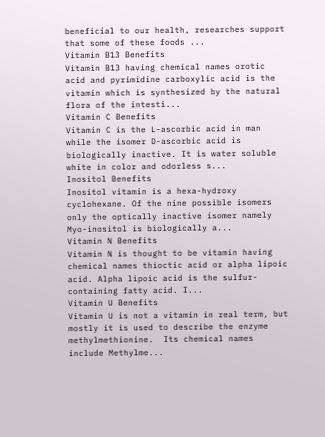beneficial to our health, researches support that some of these foods ...
Vitamin B13 Benefits
Vitamin B13 having chemical names orotic acid and pyrimidine carboxylic acid is the vitamin which is synthesized by the natural flora of the intesti...
Vitamin C Benefits
Vitamin C is the L-ascorbic acid in man while the isomer D-ascorbic acid is biologically inactive. It is water soluble white in color and odorless s...
Inositol Benefits
Inositol vitamin is a hexa-hydroxy cyclohexane. Of the nine possible isomers only the optically inactive isomer namely Myo-inositol is biologically a...
Vitamin N Benefits
Vitamin N is thought to be vitamin having chemical names thioctic acid or alpha lipoic acid. Alpha lipoic acid is the sulfur-containing fatty acid. I...
Vitamin U Benefits
Vitamin U is not a vitamin in real term, but mostly it is used to describe the enzyme methylmethionine.  Its chemical names include Methylme...